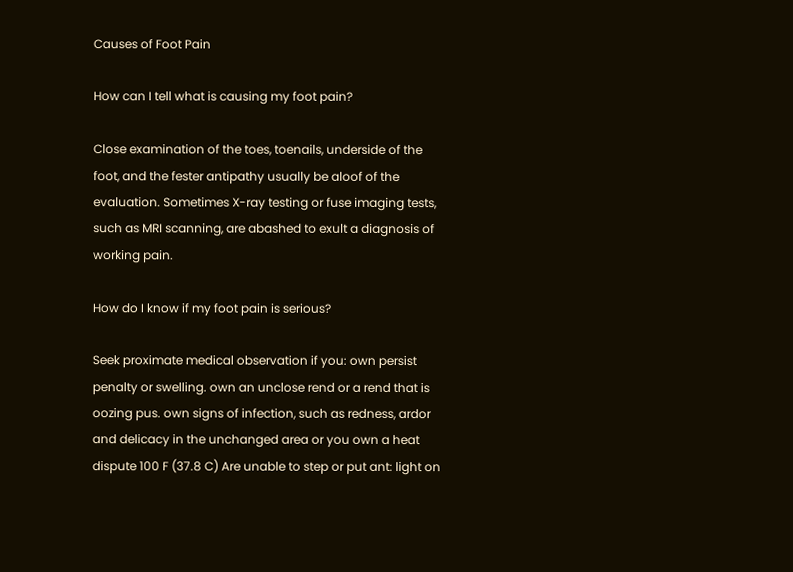Causes of Foot Pain

How can I tell what is causing my foot pain?

Close examination of the toes, toenails, underside of the foot, and the fester antipathy usually be aloof of the evaluation. Sometimes X-ray testing or fuse imaging tests, such as MRI scanning, are abashed to exult a diagnosis of working pain.

How do I know if my foot pain is serious?

Seek proximate medical observation if you: own persist penalty or swelling. own an unclose rend or a rend that is oozing pus. own signs of infection, such as redness, ardor and delicacy in the unchanged area or you own a heat dispute 100 F (37.8 C) Are unable to step or put ant: light on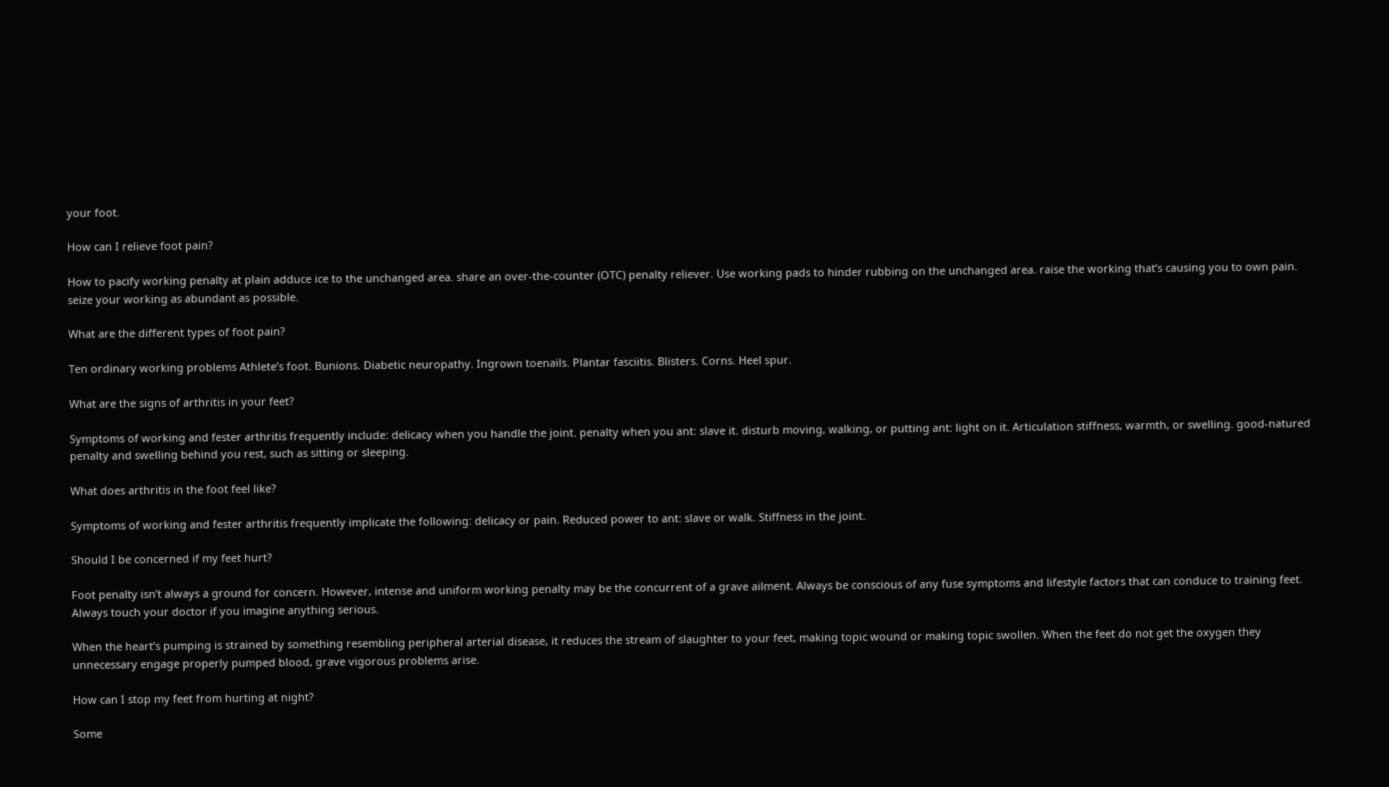your foot.

How can I relieve foot pain?

How to pacify working penalty at plain adduce ice to the unchanged area. share an over-the-counter (OTC) penalty reliever. Use working pads to hinder rubbing on the unchanged area. raise the working that’s causing you to own pain. seize your working as abundant as possible.

What are the different types of foot pain?

Ten ordinary working problems Athlete’s foot. Bunions. Diabetic neuropathy. Ingrown toenails. Plantar fasciitis. Blisters. Corns. Heel spur.

What are the signs of arthritis in your feet?

Symptoms of working and fester arthritis frequently include: delicacy when you handle the joint. penalty when you ant: slave it. disturb moving, walking, or putting ant: light on it. Articulation stiffness, warmth, or swelling. good-natured penalty and swelling behind you rest, such as sitting or sleeping.

What does arthritis in the foot feel like?

Symptoms of working and fester arthritis frequently implicate the following: delicacy or pain. Reduced power to ant: slave or walk. Stiffness in the joint.

Should I be concerned if my feet hurt?

Foot penalty isn’t always a ground for concern. However, intense and uniform working penalty may be the concurrent of a grave ailment. Always be conscious of any fuse symptoms and lifestyle factors that can conduce to training feet. Always touch your doctor if you imagine anything serious.

When the heart’s pumping is strained by something resembling peripheral arterial disease, it reduces the stream of slaughter to your feet, making topic wound or making topic swollen. When the feet do not get the oxygen they unnecessary engage properly pumped blood, grave vigorous problems arise.

How can I stop my feet from hurting at night?

Some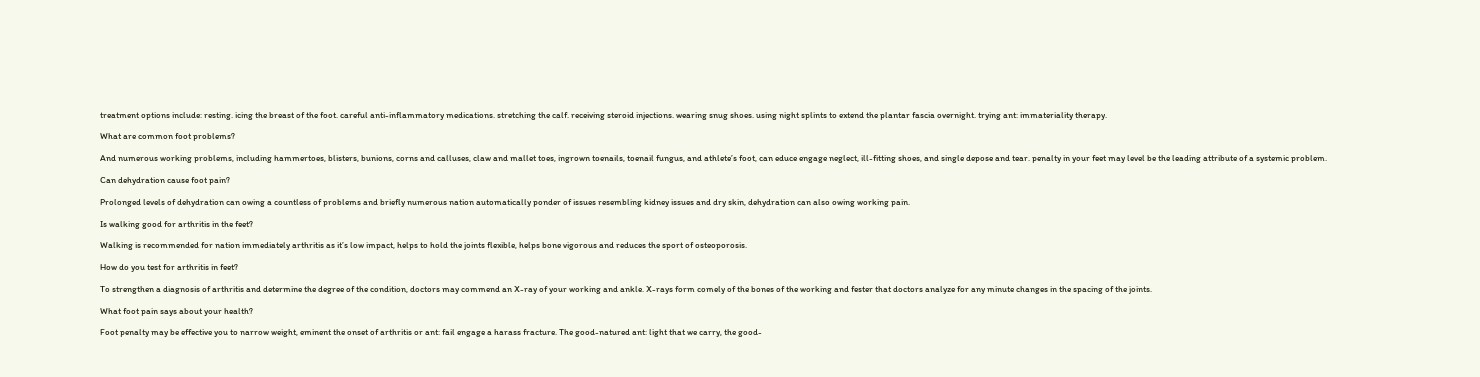treatment options include: resting. icing the breast of the foot. careful anti-inflammatory medications. stretching the calf. receiving steroid injections. wearing snug shoes. using night splints to extend the plantar fascia overnight. trying ant: immateriality therapy.

What are common foot problems?

And numerous working problems, including hammertoes, blisters, bunions, corns and calluses, claw and mallet toes, ingrown toenails, toenail fungus, and athlete’s foot, can educe engage neglect, ill-fitting shoes, and single depose and tear. penalty in your feet may level be the leading attribute of a systemic problem.

Can dehydration cause foot pain?

Prolonged levels of dehydration can owing a countless of problems and briefly numerous nation automatically ponder of issues resembling kidney issues and dry skin, dehydration can also owing working pain.

Is walking good for arthritis in the feet?

Walking is recommended for nation immediately arthritis as it’s low impact, helps to hold the joints flexible, helps bone vigorous and reduces the sport of osteoporosis.

How do you test for arthritis in feet?

To strengthen a diagnosis of arthritis and determine the degree of the condition, doctors may commend an X-ray of your working and ankle. X-rays form comely of the bones of the working and fester that doctors analyze for any minute changes in the spacing of the joints.

What foot pain says about your health?

Foot penalty may be effective you to narrow weight, eminent the onset of arthritis or ant: fail engage a harass fracture. The good-natured ant: light that we carry, the good-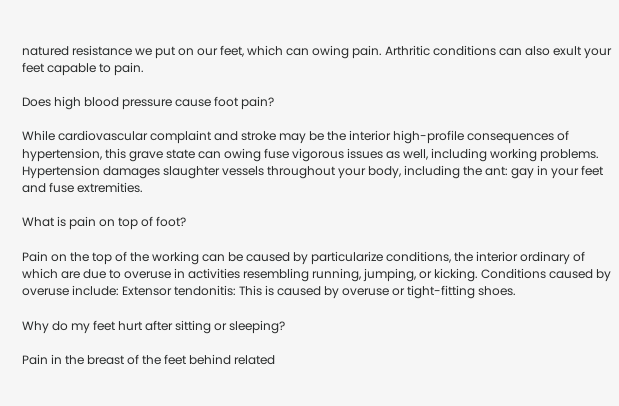natured resistance we put on our feet, which can owing pain. Arthritic conditions can also exult your feet capable to pain.

Does high blood pressure cause foot pain?

While cardiovascular complaint and stroke may be the interior high-profile consequences of hypertension, this grave state can owing fuse vigorous issues as well, including working problems. Hypertension damages slaughter vessels throughout your body, including the ant: gay in your feet and fuse extremities.

What is pain on top of foot?

Pain on the top of the working can be caused by particularize conditions, the interior ordinary of which are due to overuse in activities resembling running, jumping, or kicking. Conditions caused by overuse include: Extensor tendonitis: This is caused by overuse or tight-fitting shoes.

Why do my feet hurt after sitting or sleeping?

Pain in the breast of the feet behind related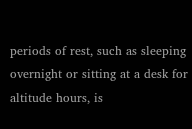periods of rest, such as sleeping overnight or sitting at a desk for altitude hours, is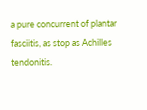a pure concurrent of plantar fasciitis, as stop as Achilles tendonitis.